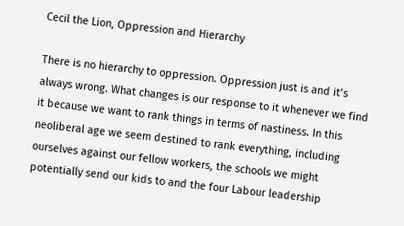Cecil the Lion, Oppression and Hierarchy

There is no hierarchy to oppression. Oppression just is and it’s always wrong. What changes is our response to it whenever we find it because we want to rank things in terms of nastiness. In this neoliberal age we seem destined to rank everything, including ourselves against our fellow workers, the schools we might potentially send our kids to and the four Labour leadership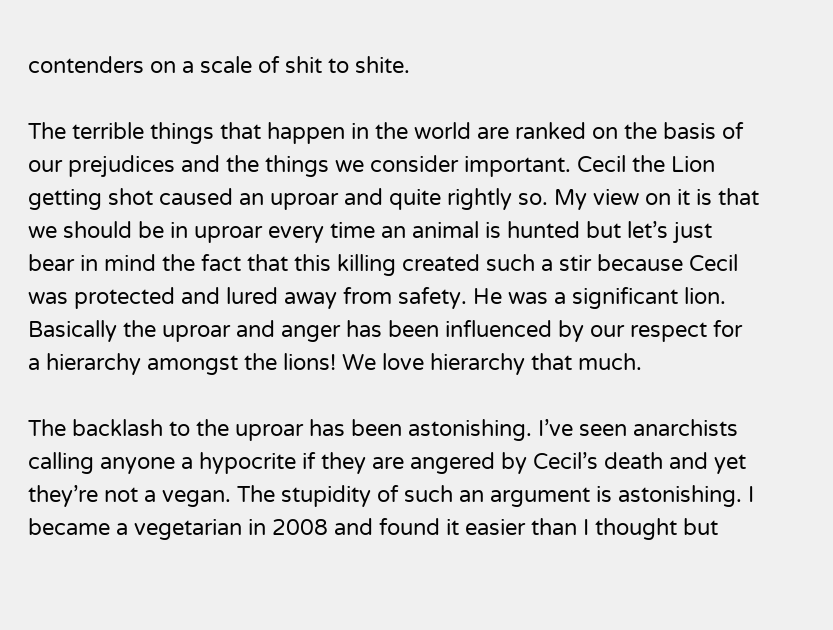contenders on a scale of shit to shite.

The terrible things that happen in the world are ranked on the basis of our prejudices and the things we consider important. Cecil the Lion getting shot caused an uproar and quite rightly so. My view on it is that we should be in uproar every time an animal is hunted but let’s just bear in mind the fact that this killing created such a stir because Cecil was protected and lured away from safety. He was a significant lion. Basically the uproar and anger has been influenced by our respect for a hierarchy amongst the lions! We love hierarchy that much.

The backlash to the uproar has been astonishing. I’ve seen anarchists calling anyone a hypocrite if they are angered by Cecil’s death and yet they’re not a vegan. The stupidity of such an argument is astonishing. I became a vegetarian in 2008 and found it easier than I thought but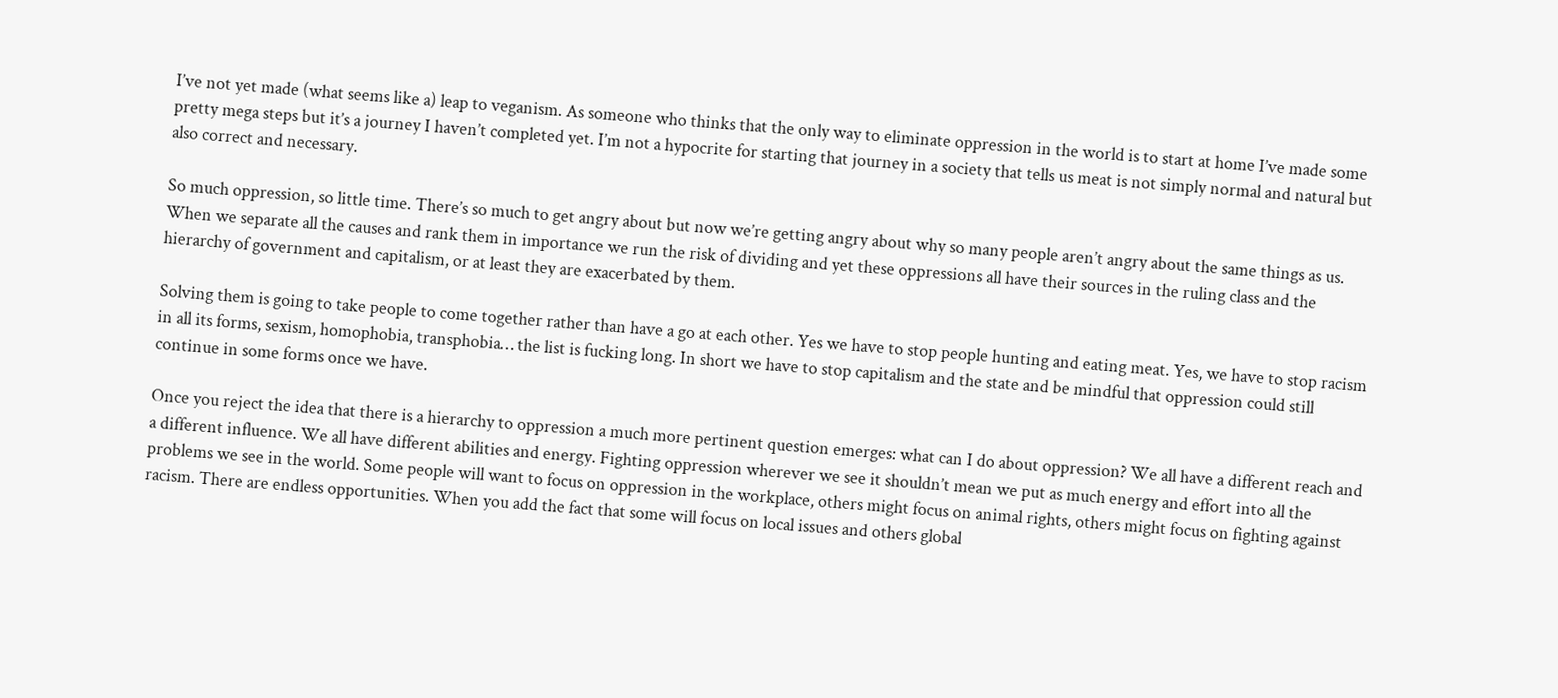I’ve not yet made (what seems like a) leap to veganism. As someone who thinks that the only way to eliminate oppression in the world is to start at home I’ve made some pretty mega steps but it’s a journey I haven’t completed yet. I’m not a hypocrite for starting that journey in a society that tells us meat is not simply normal and natural but also correct and necessary.

So much oppression, so little time. There’s so much to get angry about but now we’re getting angry about why so many people aren’t angry about the same things as us. When we separate all the causes and rank them in importance we run the risk of dividing and yet these oppressions all have their sources in the ruling class and the hierarchy of government and capitalism, or at least they are exacerbated by them.

Solving them is going to take people to come together rather than have a go at each other. Yes we have to stop people hunting and eating meat. Yes, we have to stop racism in all its forms, sexism, homophobia, transphobia… the list is fucking long. In short we have to stop capitalism and the state and be mindful that oppression could still continue in some forms once we have.

Once you reject the idea that there is a hierarchy to oppression a much more pertinent question emerges: what can I do about oppression? We all have a different reach and a different influence. We all have different abilities and energy. Fighting oppression wherever we see it shouldn’t mean we put as much energy and effort into all the problems we see in the world. Some people will want to focus on oppression in the workplace, others might focus on animal rights, others might focus on fighting against racism. There are endless opportunities. When you add the fact that some will focus on local issues and others global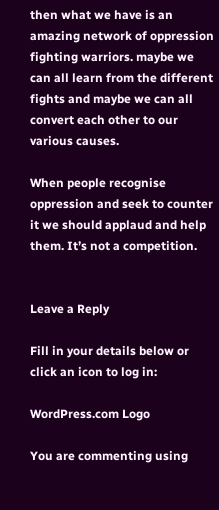then what we have is an amazing network of oppression fighting warriors. maybe we can all learn from the different fights and maybe we can all convert each other to our various causes.

When people recognise oppression and seek to counter it we should applaud and help them. It’s not a competition.


Leave a Reply

Fill in your details below or click an icon to log in:

WordPress.com Logo

You are commenting using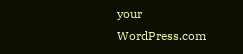your WordPress.com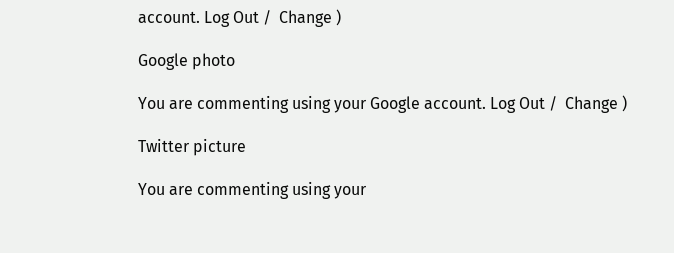account. Log Out /  Change )

Google photo

You are commenting using your Google account. Log Out /  Change )

Twitter picture

You are commenting using your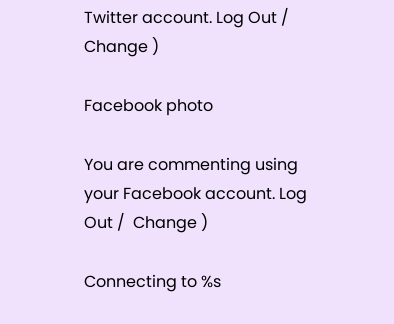Twitter account. Log Out /  Change )

Facebook photo

You are commenting using your Facebook account. Log Out /  Change )

Connecting to %s